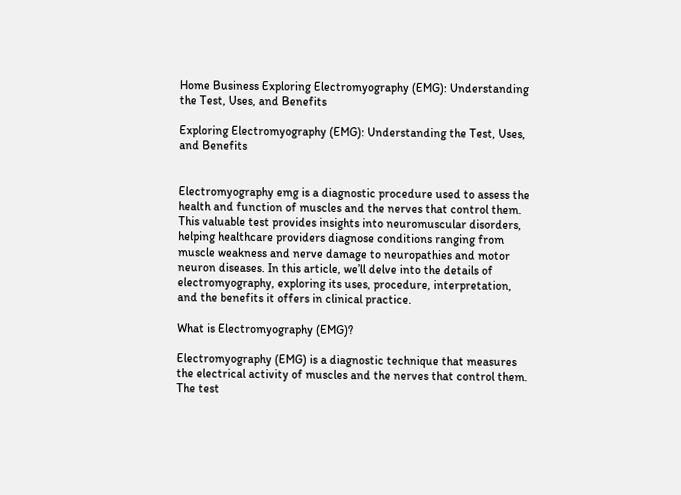Home Business Exploring Electromyography (EMG): Understanding the Test, Uses, and Benefits

Exploring Electromyography (EMG): Understanding the Test, Uses, and Benefits


Electromyography emg is a diagnostic procedure used to assess the health and function of muscles and the nerves that control them. This valuable test provides insights into neuromuscular disorders, helping healthcare providers diagnose conditions ranging from muscle weakness and nerve damage to neuropathies and motor neuron diseases. In this article, we’ll delve into the details of electromyography, exploring its uses, procedure, interpretation, and the benefits it offers in clinical practice.

What is Electromyography (EMG)?

Electromyography (EMG) is a diagnostic technique that measures the electrical activity of muscles and the nerves that control them. The test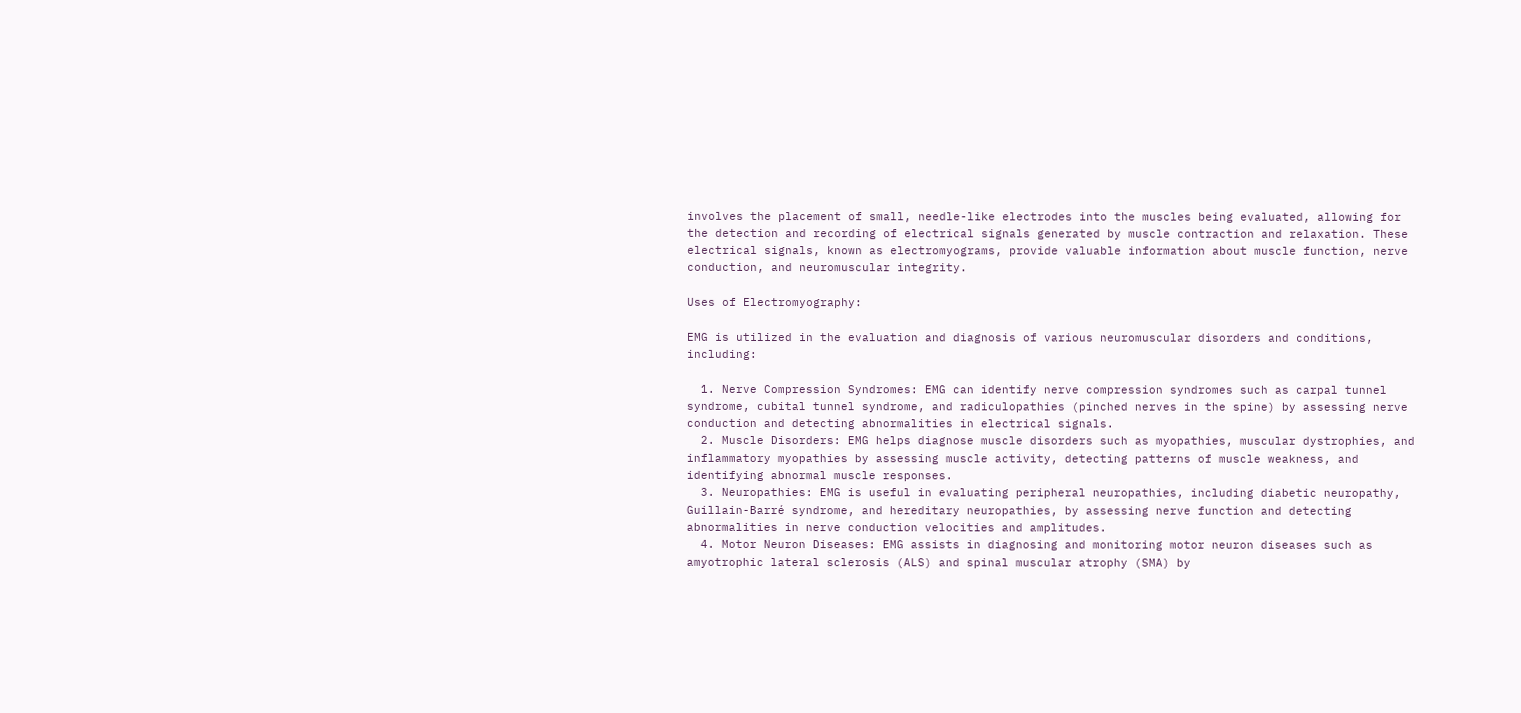involves the placement of small, needle-like electrodes into the muscles being evaluated, allowing for the detection and recording of electrical signals generated by muscle contraction and relaxation. These electrical signals, known as electromyograms, provide valuable information about muscle function, nerve conduction, and neuromuscular integrity.

Uses of Electromyography:

EMG is utilized in the evaluation and diagnosis of various neuromuscular disorders and conditions, including:

  1. Nerve Compression Syndromes: EMG can identify nerve compression syndromes such as carpal tunnel syndrome, cubital tunnel syndrome, and radiculopathies (pinched nerves in the spine) by assessing nerve conduction and detecting abnormalities in electrical signals.
  2. Muscle Disorders: EMG helps diagnose muscle disorders such as myopathies, muscular dystrophies, and inflammatory myopathies by assessing muscle activity, detecting patterns of muscle weakness, and identifying abnormal muscle responses.
  3. Neuropathies: EMG is useful in evaluating peripheral neuropathies, including diabetic neuropathy, Guillain-Barré syndrome, and hereditary neuropathies, by assessing nerve function and detecting abnormalities in nerve conduction velocities and amplitudes.
  4. Motor Neuron Diseases: EMG assists in diagnosing and monitoring motor neuron diseases such as amyotrophic lateral sclerosis (ALS) and spinal muscular atrophy (SMA) by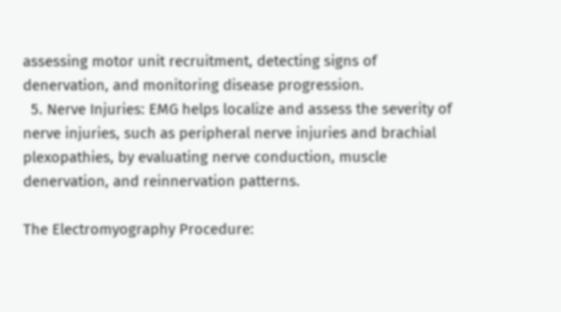assessing motor unit recruitment, detecting signs of denervation, and monitoring disease progression.
  5. Nerve Injuries: EMG helps localize and assess the severity of nerve injuries, such as peripheral nerve injuries and brachial plexopathies, by evaluating nerve conduction, muscle denervation, and reinnervation patterns.

The Electromyography Procedure: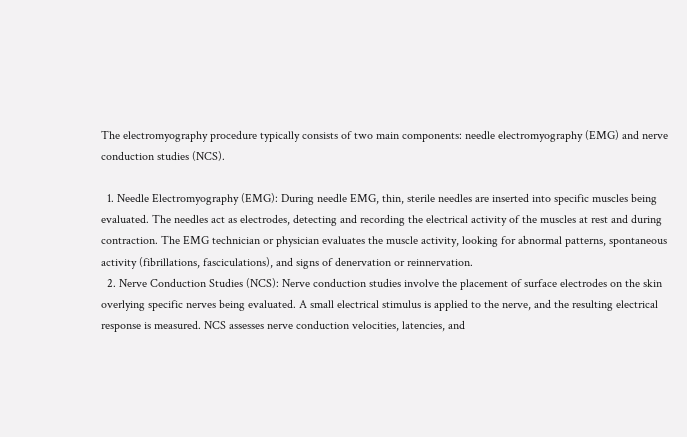The electromyography procedure typically consists of two main components: needle electromyography (EMG) and nerve conduction studies (NCS).

  1. Needle Electromyography (EMG): During needle EMG, thin, sterile needles are inserted into specific muscles being evaluated. The needles act as electrodes, detecting and recording the electrical activity of the muscles at rest and during contraction. The EMG technician or physician evaluates the muscle activity, looking for abnormal patterns, spontaneous activity (fibrillations, fasciculations), and signs of denervation or reinnervation.
  2. Nerve Conduction Studies (NCS): Nerve conduction studies involve the placement of surface electrodes on the skin overlying specific nerves being evaluated. A small electrical stimulus is applied to the nerve, and the resulting electrical response is measured. NCS assesses nerve conduction velocities, latencies, and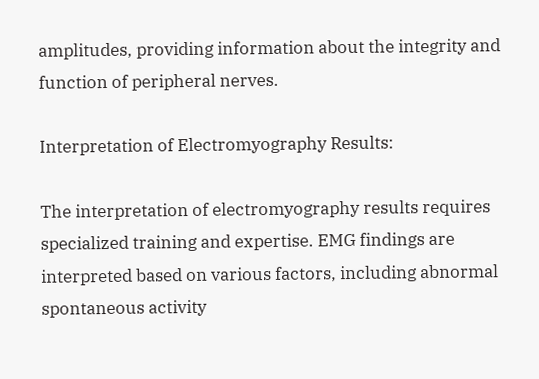amplitudes, providing information about the integrity and function of peripheral nerves.

Interpretation of Electromyography Results:

The interpretation of electromyography results requires specialized training and expertise. EMG findings are interpreted based on various factors, including abnormal spontaneous activity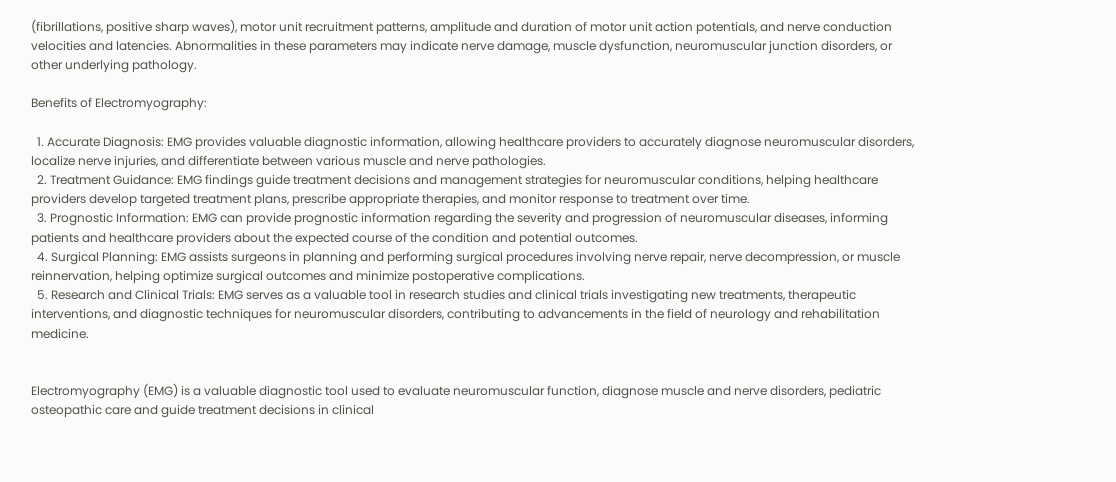(fibrillations, positive sharp waves), motor unit recruitment patterns, amplitude and duration of motor unit action potentials, and nerve conduction velocities and latencies. Abnormalities in these parameters may indicate nerve damage, muscle dysfunction, neuromuscular junction disorders, or other underlying pathology.

Benefits of Electromyography:

  1. Accurate Diagnosis: EMG provides valuable diagnostic information, allowing healthcare providers to accurately diagnose neuromuscular disorders, localize nerve injuries, and differentiate between various muscle and nerve pathologies.
  2. Treatment Guidance: EMG findings guide treatment decisions and management strategies for neuromuscular conditions, helping healthcare providers develop targeted treatment plans, prescribe appropriate therapies, and monitor response to treatment over time.
  3. Prognostic Information: EMG can provide prognostic information regarding the severity and progression of neuromuscular diseases, informing patients and healthcare providers about the expected course of the condition and potential outcomes.
  4. Surgical Planning: EMG assists surgeons in planning and performing surgical procedures involving nerve repair, nerve decompression, or muscle reinnervation, helping optimize surgical outcomes and minimize postoperative complications.
  5. Research and Clinical Trials: EMG serves as a valuable tool in research studies and clinical trials investigating new treatments, therapeutic interventions, and diagnostic techniques for neuromuscular disorders, contributing to advancements in the field of neurology and rehabilitation medicine.


Electromyography (EMG) is a valuable diagnostic tool used to evaluate neuromuscular function, diagnose muscle and nerve disorders, pediatric osteopathic care and guide treatment decisions in clinical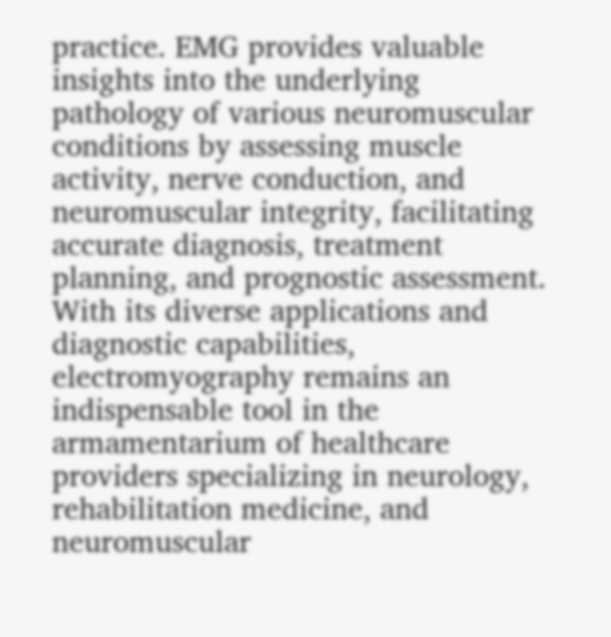practice. EMG provides valuable insights into the underlying pathology of various neuromuscular conditions by assessing muscle activity, nerve conduction, and neuromuscular integrity, facilitating accurate diagnosis, treatment planning, and prognostic assessment. With its diverse applications and diagnostic capabilities, electromyography remains an indispensable tool in the armamentarium of healthcare providers specializing in neurology, rehabilitation medicine, and neuromuscular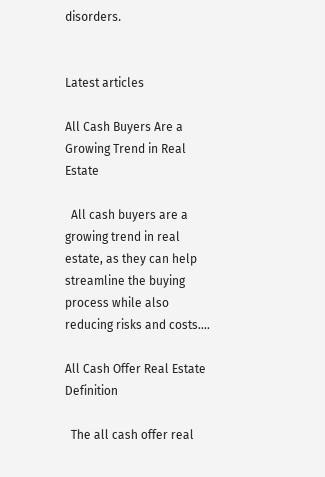disorders.


Latest articles

All Cash Buyers Are a Growing Trend in Real Estate

  All cash buyers are a growing trend in real estate, as they can help streamline the buying process while also reducing risks and costs....

All Cash Offer Real Estate Definition

  The all cash offer real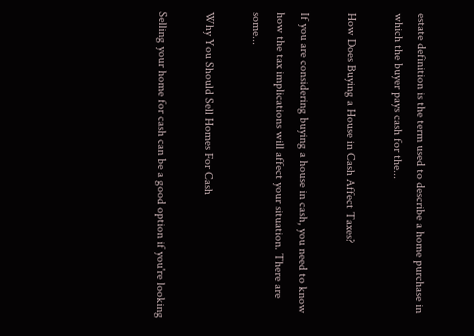estate definition is the term used to describe a home purchase in which the buyer pays cash for the...

How Does Buying a House in Cash Affect Taxes?

If you are considering buying a house in cash, you need to know how the tax implications will affect your situation. There are some...

Why You Should Sell Homes For Cash

Selling your home for cash can be a good option if you're looking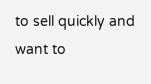to sell quickly and want to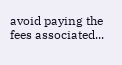avoid paying the fees associated...